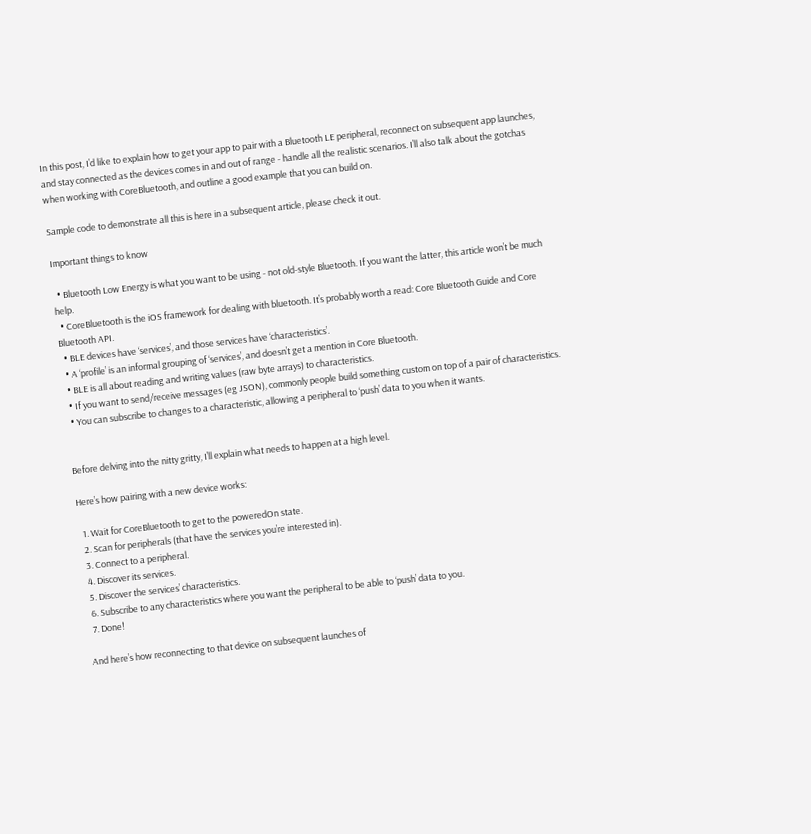In this post, I’d like to explain how to get your app to pair with a Bluetooth LE peripheral, reconnect on subsequent app launches, and stay connected as the devices comes in and out of range - handle all the realistic scenarios. I’ll also talk about the gotchas when working with CoreBluetooth, and outline a good example that you can build on.

Sample code to demonstrate all this is here in a subsequent article, please check it out.

Important things to know

  • Bluetooth Low Energy is what you want to be using - not old-style Bluetooth. If you want the latter, this article won’t be much help.
  • CoreBluetooth is the iOS framework for dealing with bluetooth. It’s probably worth a read: Core Bluetooth Guide and Core Bluetooth API.
  • BLE devices have ‘services’, and those services have ‘characteristics’.
  • A ‘profile’ is an informal grouping of ‘services’, and doesn’t get a mention in Core Bluetooth.
  • BLE is all about reading and writing values (raw byte arrays) to characteristics.
  • If you want to send/receive messages (eg JSON), commonly people build something custom on top of a pair of characteristics.
  • You can subscribe to changes to a characteristic, allowing a peripheral to ‘push’ data to you when it wants.


Before delving into the nitty gritty, I’ll explain what needs to happen at a high level.

Here’s how pairing with a new device works:

  1. Wait for CoreBluetooth to get to the poweredOn state.
  2. Scan for peripherals (that have the services you’re interested in).
  3. Connect to a peripheral.
  4. Discover its services.
  5. Discover the services’ characteristics.
  6. Subscribe to any characteristics where you want the peripheral to be able to ‘push’ data to you.
  7. Done!

And here’s how reconnecting to that device on subsequent launches of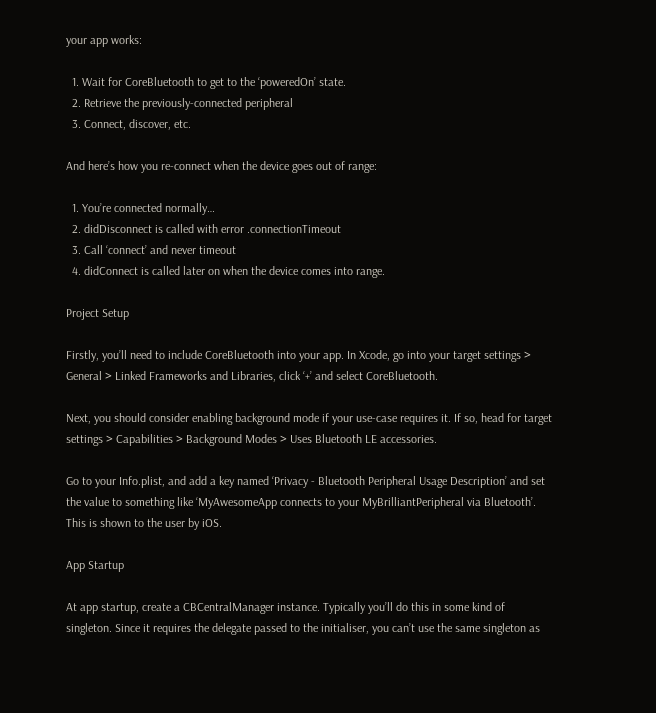your app works:

  1. Wait for CoreBluetooth to get to the ‘poweredOn’ state.
  2. Retrieve the previously-connected peripheral
  3. Connect, discover, etc.

And here’s how you re-connect when the device goes out of range:

  1. You’re connected normally…
  2. didDisconnect is called with error .connectionTimeout
  3. Call ‘connect’ and never timeout
  4. didConnect is called later on when the device comes into range.

Project Setup

Firstly, you’ll need to include CoreBluetooth into your app. In Xcode, go into your target settings > General > Linked Frameworks and Libraries, click ‘+’ and select CoreBluetooth.

Next, you should consider enabling background mode if your use-case requires it. If so, head for target settings > Capabilities > Background Modes > Uses Bluetooth LE accessories.

Go to your Info.plist, and add a key named ‘Privacy - Bluetooth Peripheral Usage Description’ and set the value to something like ‘MyAwesomeApp connects to your MyBrilliantPeripheral via Bluetooth’. This is shown to the user by iOS.

App Startup

At app startup, create a CBCentralManager instance. Typically you’ll do this in some kind of singleton. Since it requires the delegate passed to the initialiser, you can’t use the same singleton as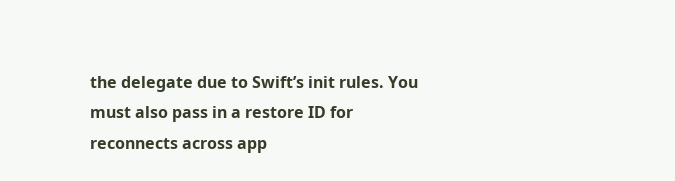the delegate due to Swift’s init rules. You must also pass in a restore ID for reconnects across app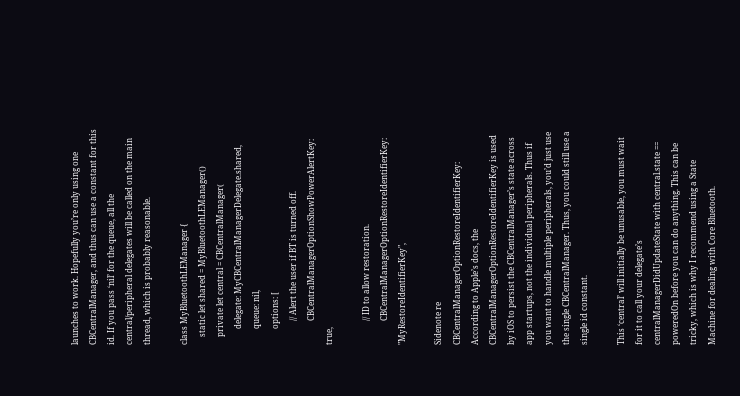launches to work. Hopefully you’re only using one CBCentralManager, and thus can use a constant for this id. If you pass ‘nil’ for the queue, all the central/peripheral delegates will be called on the main thread, which is probably reasonable.

class MyBluetoothLEManager {
    static let shared = MyBluetoothLEManager()
    private let central = CBCentralManager(
        delegate: MyCBCentralManagerDelegate.shared,
        queue: nil,
        options: [
            // Alert the user if BT is turned off.
            CBCentralManagerOptionShowPowerAlertKey: true,

            // ID to allow restoration.
            CBCentralManagerOptionRestoreIdentifierKey: "MyRestoreIdentifierKey",

Sidenote re CBCentralManagerOptionRestoreIdentifierKey: According to Apple’s docs, the CBCentralManagerOptionRestoreIdentifierKey is used by iOS to persist the CBCentralManager’s state across app startups, not the individual peripherals. Thus if you want to handle multiple peripherals, you’d just use the single CBCentralManager. Thus, you could still use a single id constant.

This ‘central’ will initially be unusable, you must wait for it to call your delegate’s centralManagerDidUpdateState with central.state == poweredOn before you can do anything. This can be tricky, which is why I recommend using a State Machine for dealing with Core Bluetooth.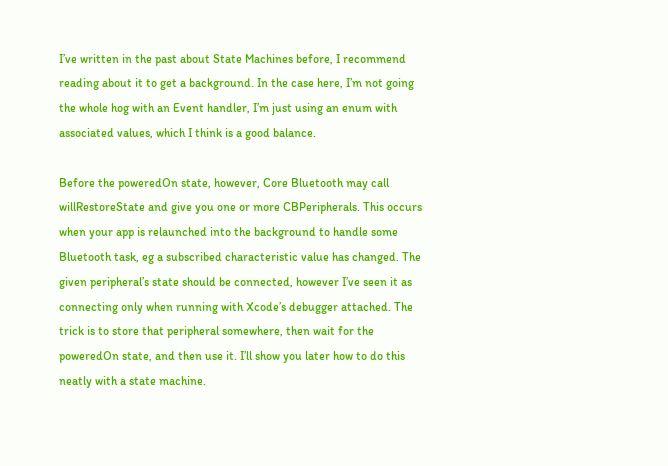I’ve written in the past about State Machines before, I recommend reading about it to get a background. In the case here, I’m not going the whole hog with an Event handler, I’m just using an enum with associated values, which I think is a good balance.

Before the poweredOn state, however, Core Bluetooth may call willRestoreState and give you one or more CBPeripherals. This occurs when your app is relaunched into the background to handle some Bluetooth task, eg a subscribed characteristic value has changed. The given peripheral’s state should be connected, however I’ve seen it as connecting only when running with Xcode’s debugger attached. The trick is to store that peripheral somewhere, then wait for the poweredOn state, and then use it. I’ll show you later how to do this neatly with a state machine.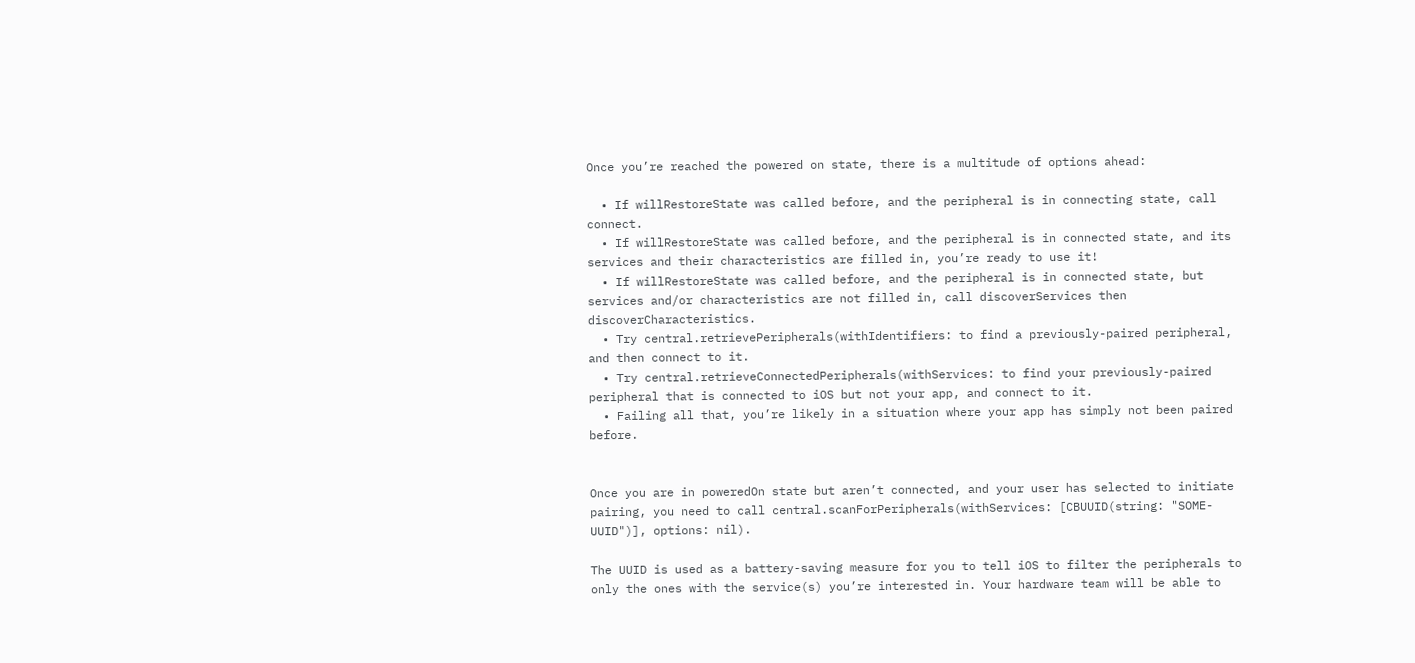Once you’re reached the powered on state, there is a multitude of options ahead:

  • If willRestoreState was called before, and the peripheral is in connecting state, call connect.
  • If willRestoreState was called before, and the peripheral is in connected state, and its services and their characteristics are filled in, you’re ready to use it!
  • If willRestoreState was called before, and the peripheral is in connected state, but services and/or characteristics are not filled in, call discoverServices then discoverCharacteristics.
  • Try central.retrievePeripherals(withIdentifiers: to find a previously-paired peripheral, and then connect to it.
  • Try central.retrieveConnectedPeripherals(withServices: to find your previously-paired peripheral that is connected to iOS but not your app, and connect to it.
  • Failing all that, you’re likely in a situation where your app has simply not been paired before.


Once you are in poweredOn state but aren’t connected, and your user has selected to initiate pairing, you need to call central.scanForPeripherals(withServices: [CBUUID(string: "SOME-UUID")], options: nil).

The UUID is used as a battery-saving measure for you to tell iOS to filter the peripherals to only the ones with the service(s) you’re interested in. Your hardware team will be able to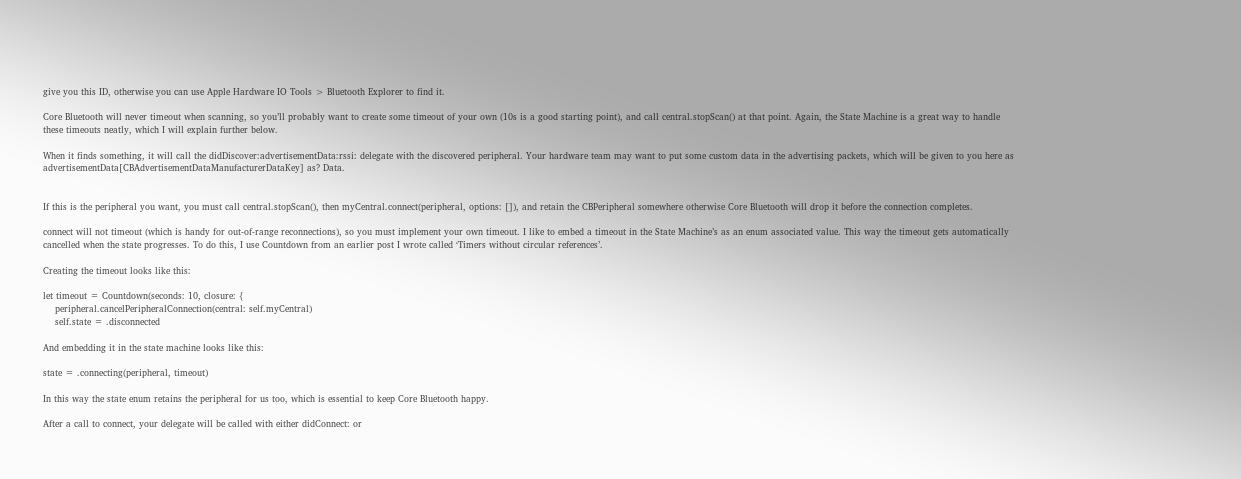give you this ID, otherwise you can use Apple Hardware IO Tools > Bluetooth Explorer to find it.

Core Bluetooth will never timeout when scanning, so you’ll probably want to create some timeout of your own (10s is a good starting point), and call central.stopScan() at that point. Again, the State Machine is a great way to handle these timeouts neatly, which I will explain further below.

When it finds something, it will call the didDiscover:advertisementData:rssi: delegate with the discovered peripheral. Your hardware team may want to put some custom data in the advertising packets, which will be given to you here as advertisementData[CBAdvertisementDataManufacturerDataKey] as? Data.


If this is the peripheral you want, you must call central.stopScan(), then myCentral.connect(peripheral, options: []), and retain the CBPeripheral somewhere otherwise Core Bluetooth will drop it before the connection completes.

connect will not timeout (which is handy for out-of-range reconnections), so you must implement your own timeout. I like to embed a timeout in the State Machine’s as an enum associated value. This way the timeout gets automatically cancelled when the state progresses. To do this, I use Countdown from an earlier post I wrote called ‘Timers without circular references’.

Creating the timeout looks like this:

let timeout = Countdown(seconds: 10, closure: {
    peripheral.cancelPeripheralConnection(central: self.myCentral)
    self.state = .disconnected

And embedding it in the state machine looks like this:

state = .connecting(peripheral, timeout)

In this way the state enum retains the peripheral for us too, which is essential to keep Core Bluetooth happy.

After a call to connect, your delegate will be called with either didConnect: or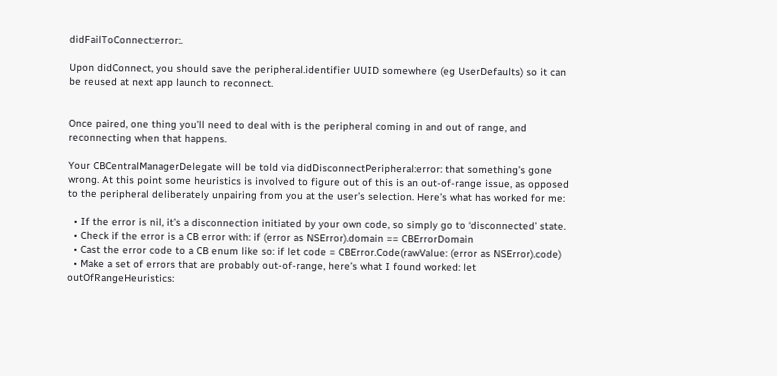didFailToConnect:error:.

Upon didConnect, you should save the peripheral.identifier UUID somewhere (eg UserDefaults) so it can be reused at next app launch to reconnect.


Once paired, one thing you’ll need to deal with is the peripheral coming in and out of range, and reconnecting when that happens.

Your CBCentralManagerDelegate will be told via didDisconnectPeripheral:error: that something’s gone wrong. At this point some heuristics is involved to figure out of this is an out-of-range issue, as opposed to the peripheral deliberately unpairing from you at the user’s selection. Here’s what has worked for me:

  • If the error is nil, it’s a disconnection initiated by your own code, so simply go to ‘disconnected’ state.
  • Check if the error is a CB error with: if (error as NSError).domain == CBErrorDomain
  • Cast the error code to a CB enum like so: if let code = CBError.Code(rawValue: (error as NSError).code)
  • Make a set of errors that are probably out-of-range, here’s what I found worked: let outOfRangeHeuristics: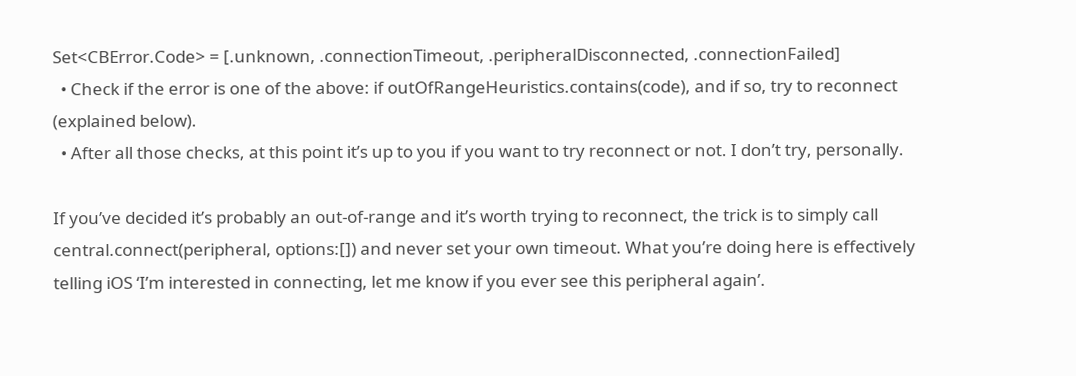Set<CBError.Code> = [.unknown, .connectionTimeout, .peripheralDisconnected, .connectionFailed]
  • Check if the error is one of the above: if outOfRangeHeuristics.contains(code), and if so, try to reconnect (explained below).
  • After all those checks, at this point it’s up to you if you want to try reconnect or not. I don’t try, personally.

If you’ve decided it’s probably an out-of-range and it’s worth trying to reconnect, the trick is to simply call central.connect(peripheral, options:[]) and never set your own timeout. What you’re doing here is effectively telling iOS ‘I’m interested in connecting, let me know if you ever see this peripheral again’.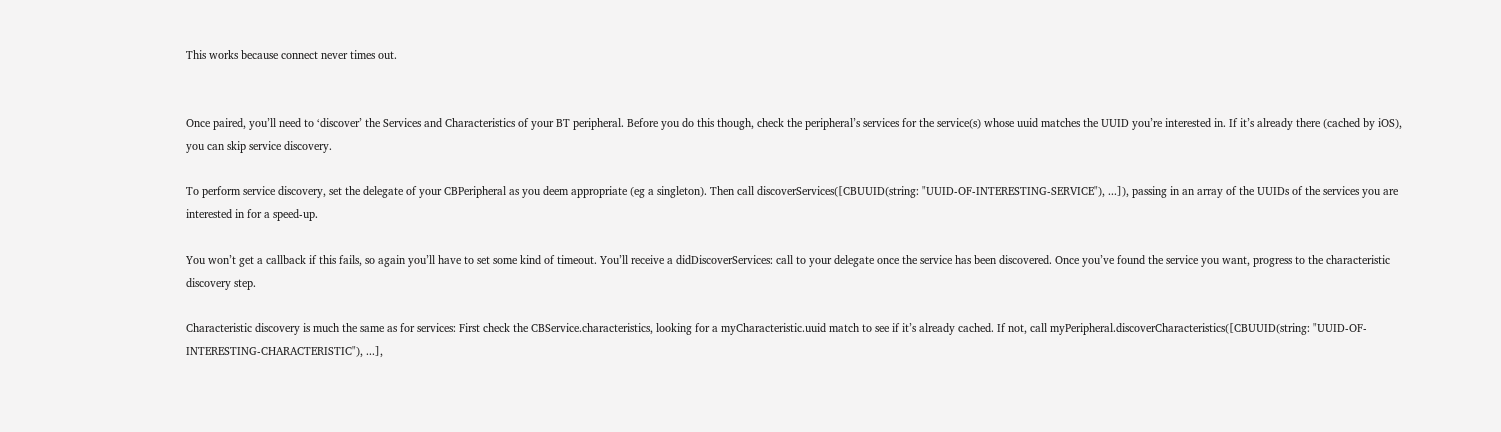This works because connect never times out.


Once paired, you’ll need to ‘discover’ the Services and Characteristics of your BT peripheral. Before you do this though, check the peripheral’s services for the service(s) whose uuid matches the UUID you’re interested in. If it’s already there (cached by iOS), you can skip service discovery.

To perform service discovery, set the delegate of your CBPeripheral as you deem appropriate (eg a singleton). Then call discoverServices([CBUUID(string: "UUID-OF-INTERESTING-SERVICE"), ...]), passing in an array of the UUIDs of the services you are interested in for a speed-up.

You won’t get a callback if this fails, so again you’ll have to set some kind of timeout. You’ll receive a didDiscoverServices: call to your delegate once the service has been discovered. Once you’ve found the service you want, progress to the characteristic discovery step.

Characteristic discovery is much the same as for services: First check the CBService.characteristics, looking for a myCharacteristic.uuid match to see if it’s already cached. If not, call myPeripheral.discoverCharacteristics([CBUUID(string: "UUID-OF-INTERESTING-CHARACTERISTIC"), ...],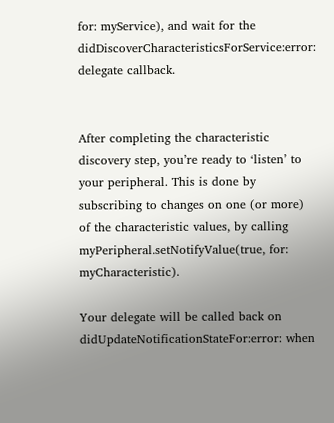for: myService), and wait for the didDiscoverCharacteristicsForService:error: delegate callback.


After completing the characteristic discovery step, you’re ready to ‘listen’ to your peripheral. This is done by subscribing to changes on one (or more) of the characteristic values, by calling myPeripheral.setNotifyValue(true, for: myCharacteristic).

Your delegate will be called back on didUpdateNotificationStateFor:error: when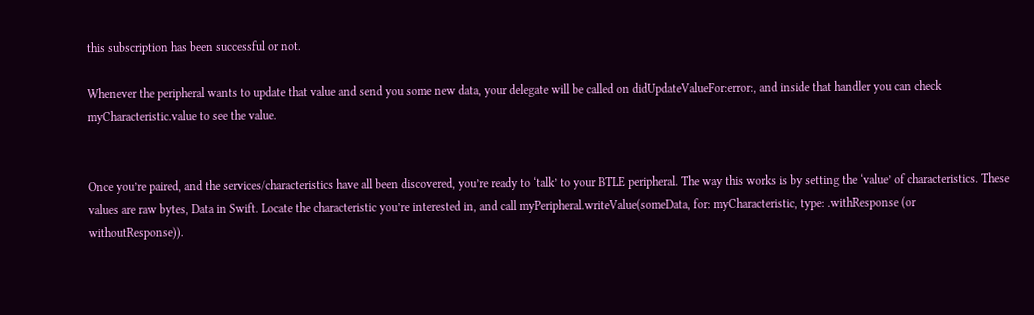this subscription has been successful or not.

Whenever the peripheral wants to update that value and send you some new data, your delegate will be called on didUpdateValueFor:error:, and inside that handler you can check myCharacteristic.value to see the value.


Once you’re paired, and the services/characteristics have all been discovered, you’re ready to ‘talk’ to your BTLE peripheral. The way this works is by setting the ‘value’ of characteristics. These values are raw bytes, Data in Swift. Locate the characteristic you’re interested in, and call myPeripheral.writeValue(someData, for: myCharacteristic, type: .withResponse (or withoutResponse)).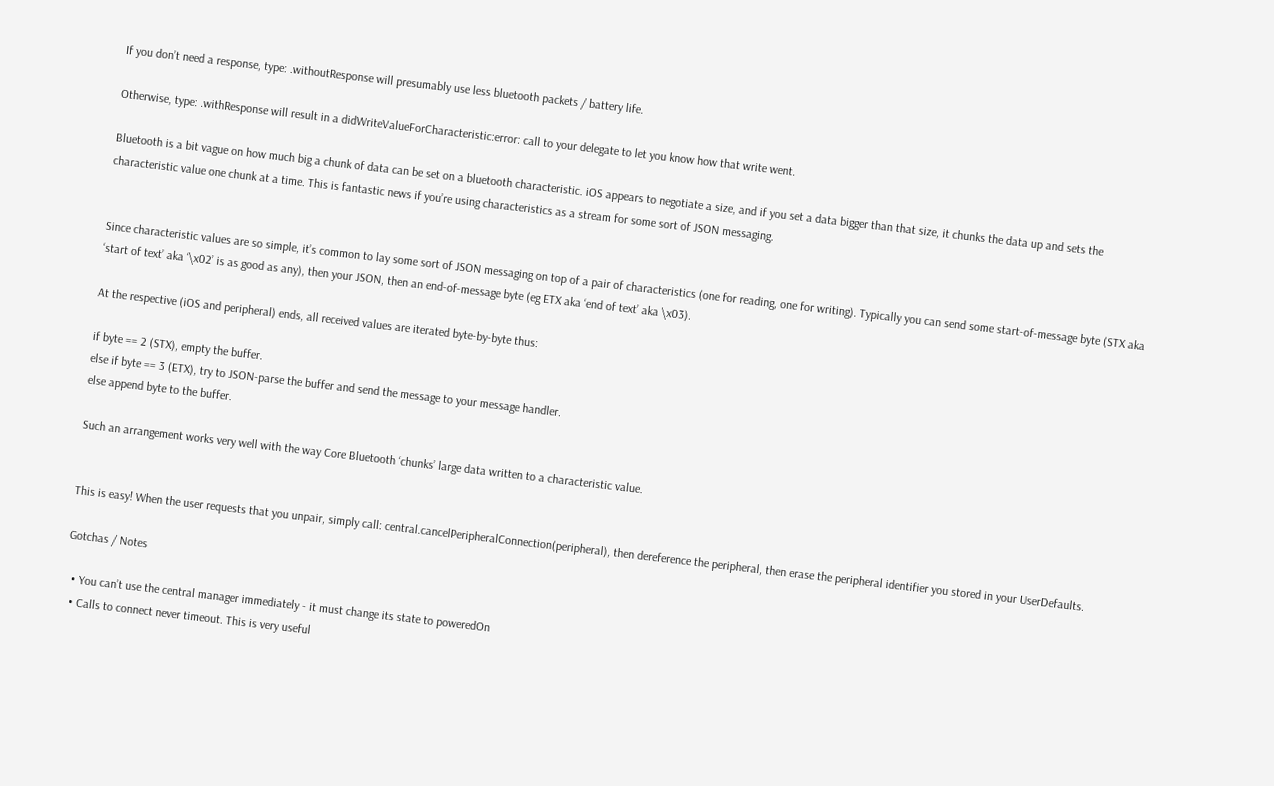If you don’t need a response, type: .withoutResponse will presumably use less bluetooth packets / battery life.

Otherwise, type: .withResponse will result in a didWriteValueForCharacteristic:error: call to your delegate to let you know how that write went.

Bluetooth is a bit vague on how much big a chunk of data can be set on a bluetooth characteristic. iOS appears to negotiate a size, and if you set a data bigger than that size, it chunks the data up and sets the characteristic value one chunk at a time. This is fantastic news if you’re using characteristics as a stream for some sort of JSON messaging.


Since characteristic values are so simple, it’s common to lay some sort of JSON messaging on top of a pair of characteristics (one for reading, one for writing). Typically you can send some start-of-message byte (STX aka ‘start of text’ aka ‘\x02’ is as good as any), then your JSON, then an end-of-message byte (eg ETX aka ‘end of text’ aka \x03).

At the respective (iOS and peripheral) ends, all received values are iterated byte-by-byte thus:

if byte == 2 (STX), empty the buffer.
else if byte == 3 (ETX), try to JSON-parse the buffer and send the message to your message handler.
else append byte to the buffer.

Such an arrangement works very well with the way Core Bluetooth ‘chunks’ large data written to a characteristic value.


This is easy! When the user requests that you unpair, simply call: central.cancelPeripheralConnection(peripheral), then dereference the peripheral, then erase the peripheral identifier you stored in your UserDefaults.

Gotchas / Notes

  • You can’t use the central manager immediately - it must change its state to poweredOn
  • Calls to connect never timeout. This is very useful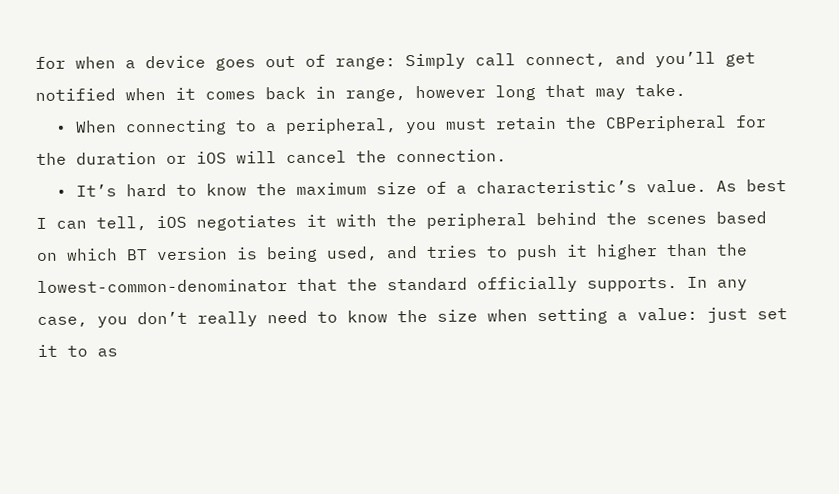for when a device goes out of range: Simply call connect, and you’ll get notified when it comes back in range, however long that may take.
  • When connecting to a peripheral, you must retain the CBPeripheral for the duration or iOS will cancel the connection.
  • It’s hard to know the maximum size of a characteristic’s value. As best I can tell, iOS negotiates it with the peripheral behind the scenes based on which BT version is being used, and tries to push it higher than the lowest-common-denominator that the standard officially supports. In any case, you don’t really need to know the size when setting a value: just set it to as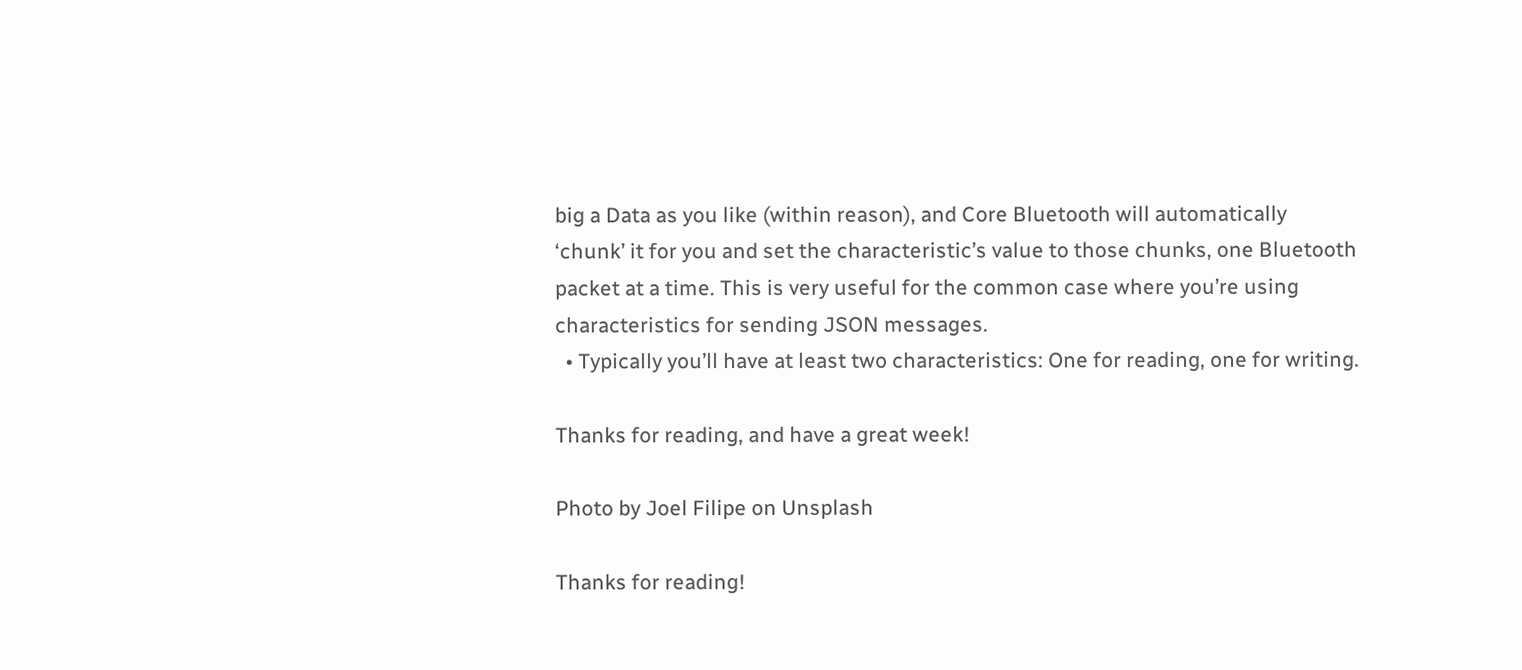big a Data as you like (within reason), and Core Bluetooth will automatically ‘chunk’ it for you and set the characteristic’s value to those chunks, one Bluetooth packet at a time. This is very useful for the common case where you’re using characteristics for sending JSON messages.
  • Typically you’ll have at least two characteristics: One for reading, one for writing.

Thanks for reading, and have a great week!

Photo by Joel Filipe on Unsplash

Thanks for reading!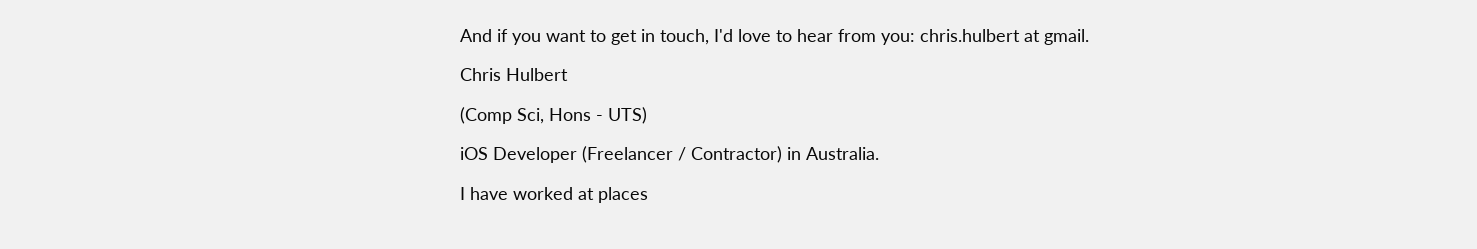And if you want to get in touch, I'd love to hear from you: chris.hulbert at gmail.

Chris Hulbert

(Comp Sci, Hons - UTS)

iOS Developer (Freelancer / Contractor) in Australia.

I have worked at places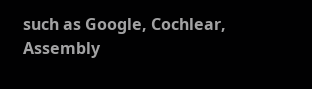such as Google, Cochlear, Assembly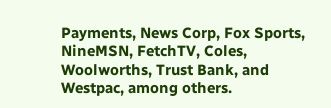Payments, News Corp, Fox Sports, NineMSN, FetchTV, Coles, Woolworths, Trust Bank, and Westpac, among others.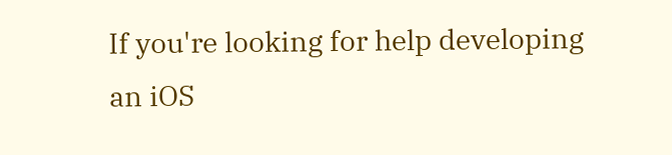If you're looking for help developing an iOS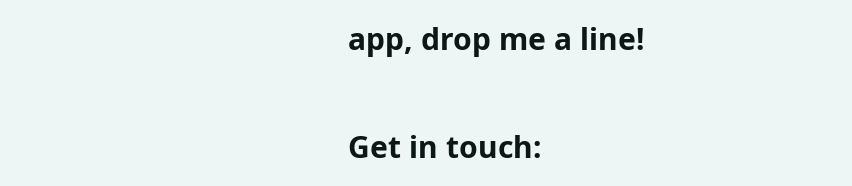app, drop me a line!

Get in touch: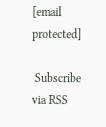[email protected]

 Subscribe via RSS